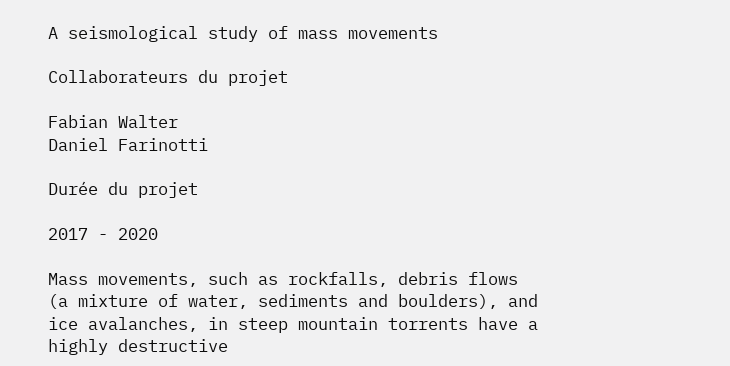A seismological study of mass movements

Collaborateurs du projet

Fabian Walter
Daniel Farinotti

Durée du projet

2017 - 2020

Mass movements, such as rockfalls, debris flows (a mixture of water, sediments and boulders), and ice avalanches, in steep mountain torrents have a highly destructive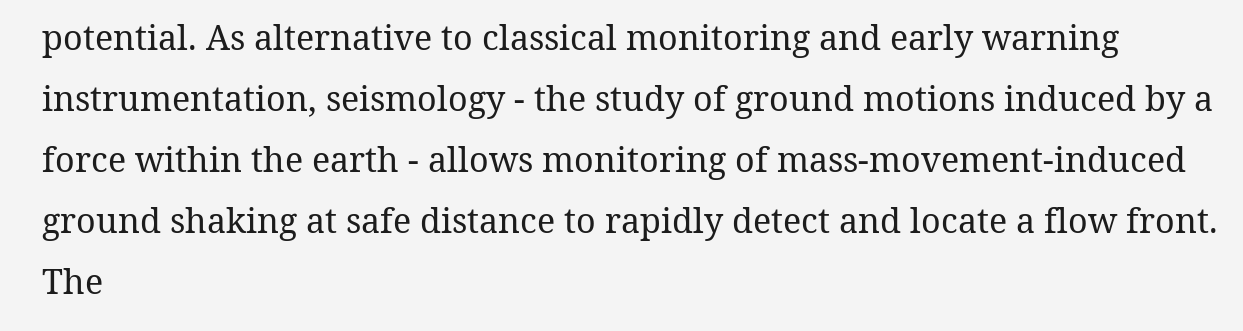potential. As alternative to classical monitoring and early warning instrumentation, seismology - the study of ground motions induced by a force within the earth - allows monitoring of mass-movement-induced ground shaking at safe distance to rapidly detect and locate a flow front. The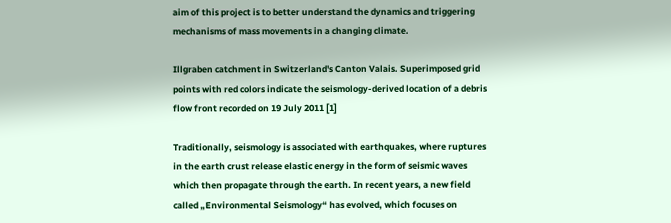aim of this project is to better understand the dynamics and triggering mechanisms of mass movements in a changing climate.

Illgraben catchment in Switzerland's Canton Valais. Superimposed grid points with red colors indicate the seismology-derived location of a debris flow front recorded on 19 July 2011 [1]

Traditionally, seismology is associated with earthquakes, where ruptures in the earth crust release elastic energy in the form of seismic waves which then propagate through the earth. In recent years, a new field called „Environmental Seismology“ has evolved, which focuses on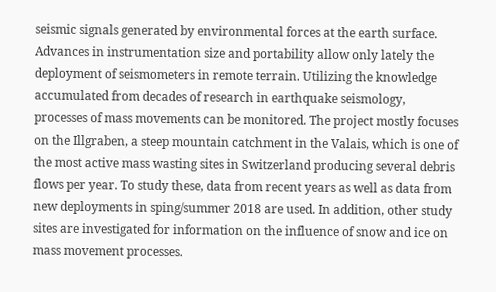seismic signals generated by environmental forces at the earth surface. Advances in instrumentation size and portability allow only lately the deployment of seismometers in remote terrain. Utilizing the knowledge accumulated from decades of research in earthquake seismology, processes of mass movements can be monitored. The project mostly focuses on the Illgraben, a steep mountain catchment in the Valais, which is one of the most active mass wasting sites in Switzerland producing several debris flows per year. To study these, data from recent years as well as data from new deployments in sping/summer 2018 are used. In addition, other study sites are investigated for information on the influence of snow and ice on mass movement processes.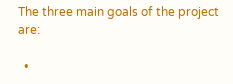The three main goals of the project are:

  •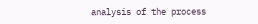analysis of the process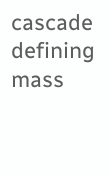cascade defining mass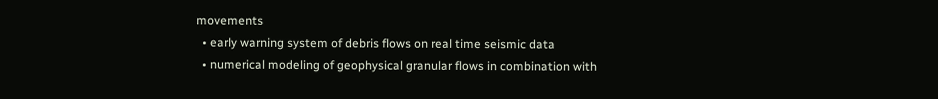movements
  • early warning system of debris flows on real time seismic data
  • numerical modeling of geophysical granular flows in combination with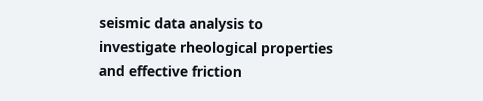seismic data analysis to investigate rheological properties and effective friction